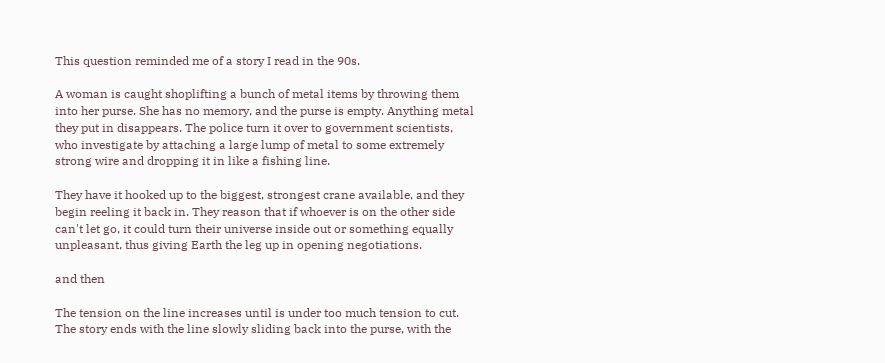This question reminded me of a story I read in the 90s.

A woman is caught shoplifting a bunch of metal items by throwing them into her purse. She has no memory, and the purse is empty. Anything metal they put in disappears. The police turn it over to government scientists, who investigate by attaching a large lump of metal to some extremely strong wire and dropping it in like a fishing line.

They have it hooked up to the biggest, strongest crane available, and they begin reeling it back in. They reason that if whoever is on the other side can't let go, it could turn their universe inside out or something equally unpleasant, thus giving Earth the leg up in opening negotiations.

and then

The tension on the line increases until is under too much tension to cut. The story ends with the line slowly sliding back into the purse, with the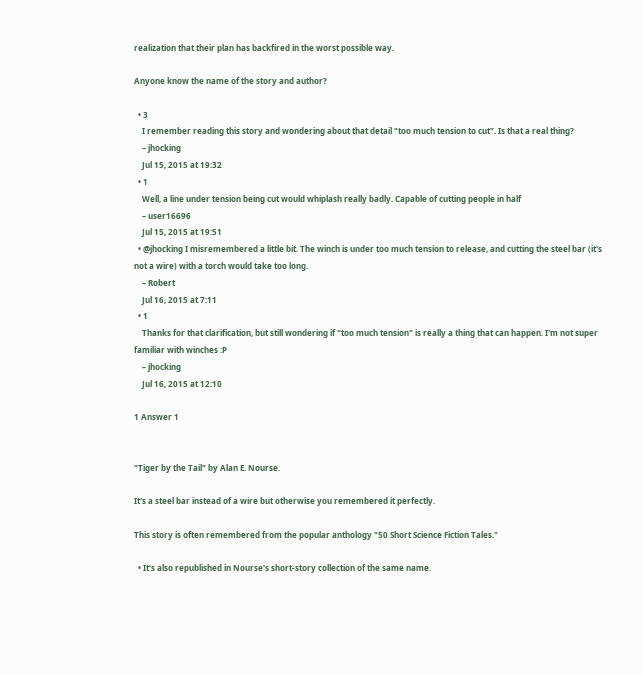realization that their plan has backfired in the worst possible way.

Anyone know the name of the story and author?

  • 3
    I remember reading this story and wondering about that detail "too much tension to cut". Is that a real thing?
    – jhocking
    Jul 15, 2015 at 19:32
  • 1
    Well, a line under tension being cut would whiplash really badly. Capable of cutting people in half
    – user16696
    Jul 15, 2015 at 19:51
  • @jhocking I misremembered a little bit. The winch is under too much tension to release, and cutting the steel bar (it's not a wire) with a torch would take too long.
    – Robert
    Jul 16, 2015 at 7:11
  • 1
    Thanks for that clarification, but still wondering if "too much tension" is really a thing that can happen. I'm not super familiar with winches :P
    – jhocking
    Jul 16, 2015 at 12:10

1 Answer 1


"Tiger by the Tail" by Alan E. Nourse.

It's a steel bar instead of a wire but otherwise you remembered it perfectly.

This story is often remembered from the popular anthology "50 Short Science Fiction Tales."

  • It's also republished in Nourse's short-story collection of the same name.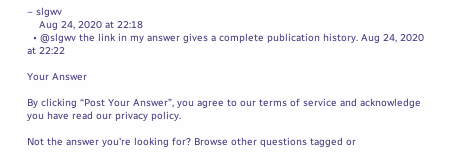– slgwv
    Aug 24, 2020 at 22:18
  • @slgwv the link in my answer gives a complete publication history. Aug 24, 2020 at 22:22

Your Answer

By clicking “Post Your Answer”, you agree to our terms of service and acknowledge you have read our privacy policy.

Not the answer you're looking for? Browse other questions tagged or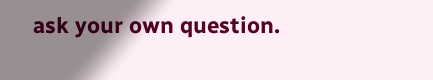ask your own question.